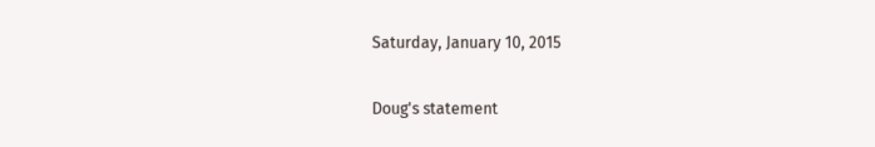Saturday, January 10, 2015

Doug's statement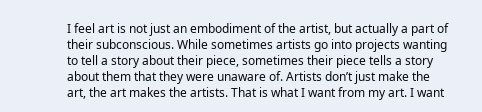I feel art is not just an embodiment of the artist, but actually a part of their subconscious. While sometimes artists go into projects wanting to tell a story about their piece, sometimes their piece tells a story about them that they were unaware of. Artists don’t just make the art, the art makes the artists. That is what I want from my art. I want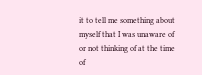it to tell me something about myself that I was unaware of or not thinking of at the time of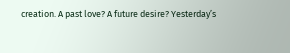creation. A past love? A future desire? Yesterday’s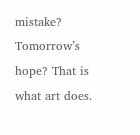mistake? Tomorrow’s hope? That is what art does.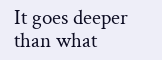It goes deeper than what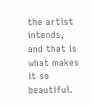the artist intends, and that is what makes it so beautiful.